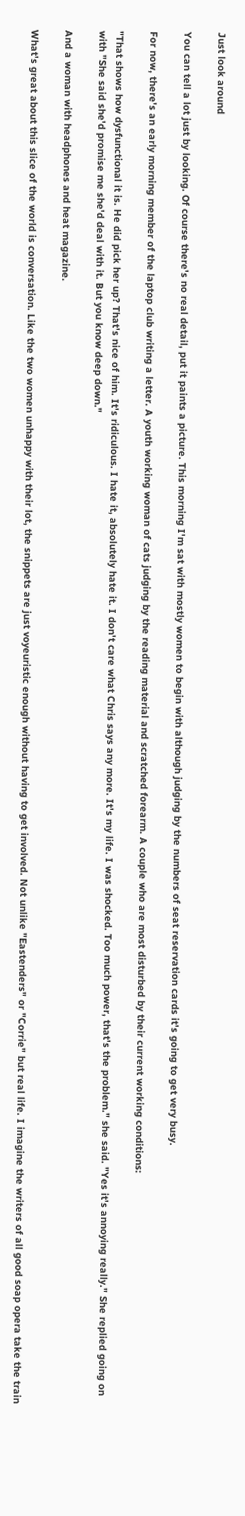Just look around

You can tell a lot just by looking. Of course there's no real detail, put it paints a picture. This morning I'm sat with mostly women to begin with although judging by the numbers of seat reservation cards it's going to get very busy.

For now, there's an early morning member of the laptop club writing a letter. A youth working woman of cats judging by the reading material and scratched forearm. A couple who are most disturbed by their current working conditions:

"That shows how dysfunctional it is. He did pick her up? That's nice of him. It's ridiculous. I hate it, absolutely hate it. I don't care what Chris says any more. It's my life. I was shocked. Too much power, that's the problem." she said. "Yes it's annoying really." She replied going on with "She said she'd promise me she'd deal with it. But you know deep down."

And a woman with headphones and heat magazine.

What's great about this slice of the world is conversation. Like the two women unhappy with their lot, the snippets are just voyeuristic enough without having to get involved. Not unlike "Eastenders" or "Corrie" but real life. I imagine the writers of all good soap opera take the train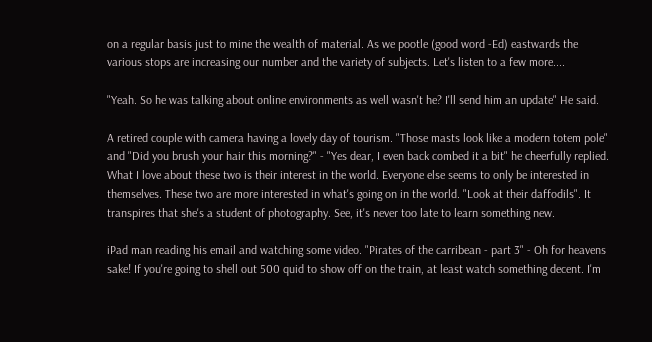on a regular basis just to mine the wealth of material. As we pootle (good word -Ed) eastwards the various stops are increasing our number and the variety of subjects. Let's listen to a few more....

"Yeah. So he was talking about online environments as well wasn't he? I'll send him an update" He said.

A retired couple with camera having a lovely day of tourism. "Those masts look like a modern totem pole" and "Did you brush your hair this morning?" - "Yes dear, I even back combed it a bit" he cheerfully replied. What I love about these two is their interest in the world. Everyone else seems to only be interested in themselves. These two are more interested in what's going on in the world. "Look at their daffodils". It transpires that she's a student of photography. See, it's never too late to learn something new.

iPad man reading his email and watching some video. "Pirates of the carribean - part 3" - Oh for heavens sake! If you're going to shell out 500 quid to show off on the train, at least watch something decent. I'm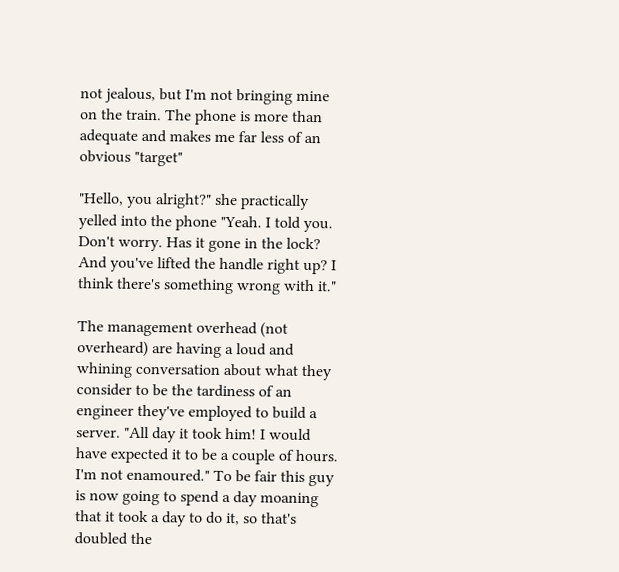not jealous, but I'm not bringing mine on the train. The phone is more than adequate and makes me far less of an obvious "target"

"Hello, you alright?" she practically yelled into the phone "Yeah. I told you. Don't worry. Has it gone in the lock? And you've lifted the handle right up? I think there's something wrong with it."

The management overhead (not overheard) are having a loud and whining conversation about what they consider to be the tardiness of an engineer they've employed to build a server. "All day it took him! I would have expected it to be a couple of hours. I'm not enamoured." To be fair this guy is now going to spend a day moaning that it took a day to do it, so that's doubled the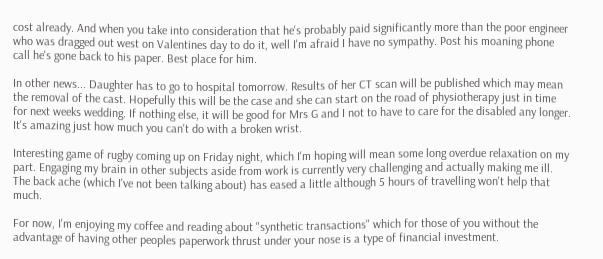cost already. And when you take into consideration that he's probably paid significantly more than the poor engineer who was dragged out west on Valentines day to do it, well I'm afraid I have no sympathy. Post his moaning phone call he's gone back to his paper. Best place for him.

In other news... Daughter has to go to hospital tomorrow. Results of her CT scan will be published which may mean the removal of the cast. Hopefully this will be the case and she can start on the road of physiotherapy just in time for next weeks wedding. If nothing else, it will be good for Mrs G and I not to have to care for the disabled any longer. It's amazing just how much you can't do with a broken wrist.

Interesting game of rugby coming up on Friday night, which I'm hoping will mean some long overdue relaxation on my part. Engaging my brain in other subjects aside from work is currently very challenging and actually making me ill. The back ache (which I've not been talking about) has eased a little although 5 hours of travelling won't help that much.

For now, I'm enjoying my coffee and reading about "synthetic transactions" which for those of you without the advantage of having other peoples paperwork thrust under your nose is a type of financial investment.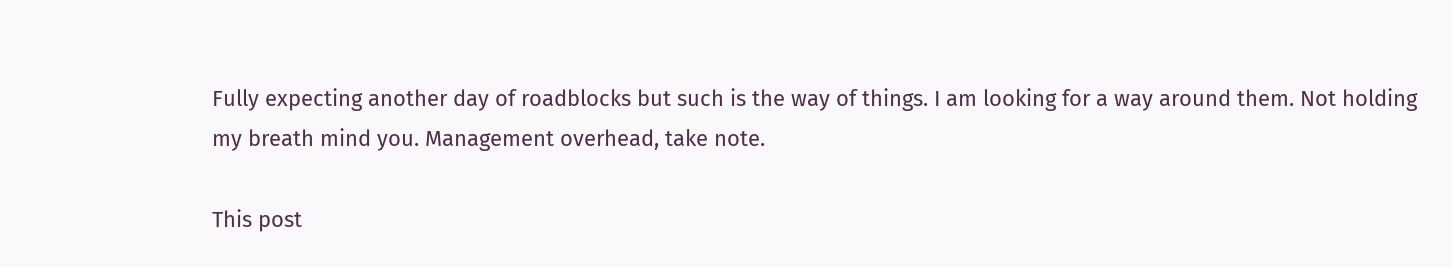Fully expecting another day of roadblocks but such is the way of things. I am looking for a way around them. Not holding my breath mind you. Management overhead, take note.

This post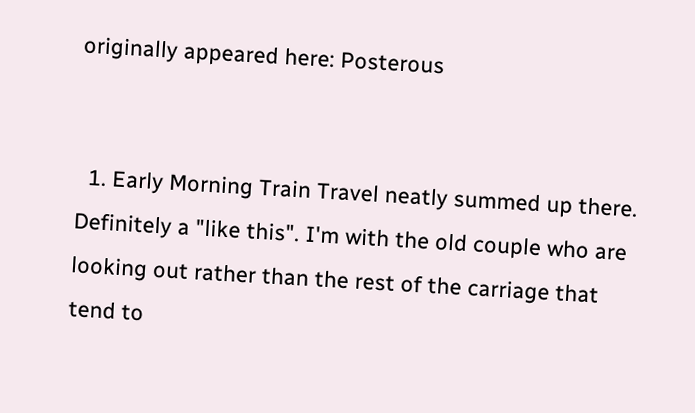originally appeared here: Posterous


  1. Early Morning Train Travel neatly summed up there. Definitely a "like this". I'm with the old couple who are looking out rather than the rest of the carriage that tend to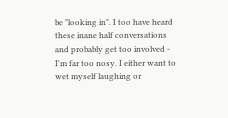be "looking in". I too have heard these inane half conversations and probably get too involved - I'm far too nosy. I either want to wet myself laughing or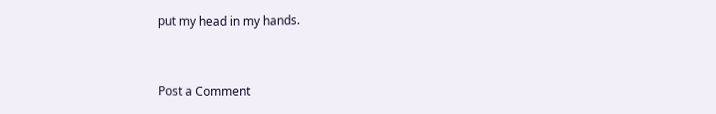put my head in my hands.


Post a Comment